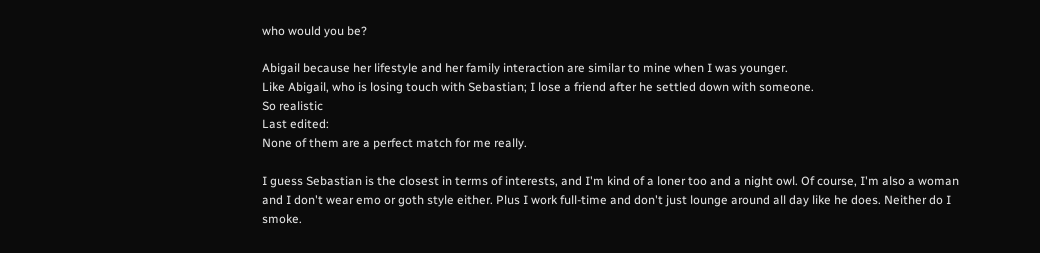who would you be?

Abigail because her lifestyle and her family interaction are similar to mine when I was younger.
Like Abigail, who is losing touch with Sebastian; I lose a friend after he settled down with someone.
So realistic
Last edited:
None of them are a perfect match for me really.

I guess Sebastian is the closest in terms of interests, and I'm kind of a loner too and a night owl. Of course, I'm also a woman and I don't wear emo or goth style either. Plus I work full-time and don't just lounge around all day like he does. Neither do I smoke.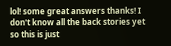lol! some great answers thanks! I don't know all the back stories yet so this is just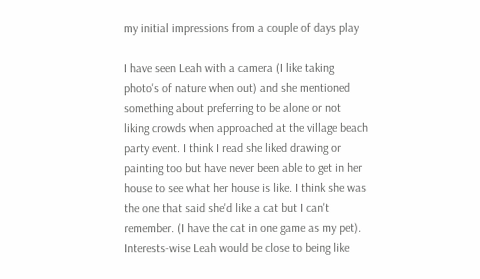my initial impressions from a couple of days play

I have seen Leah with a camera (I like taking photo's of nature when out) and she mentioned something about preferring to be alone or not liking crowds when approached at the village beach party event. I think I read she liked drawing or painting too but have never been able to get in her house to see what her house is like. I think she was the one that said she'd like a cat but I can't remember. (I have the cat in one game as my pet). Interests-wise Leah would be close to being like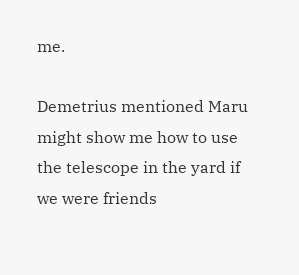me.

Demetrius mentioned Maru might show me how to use the telescope in the yard if we were friends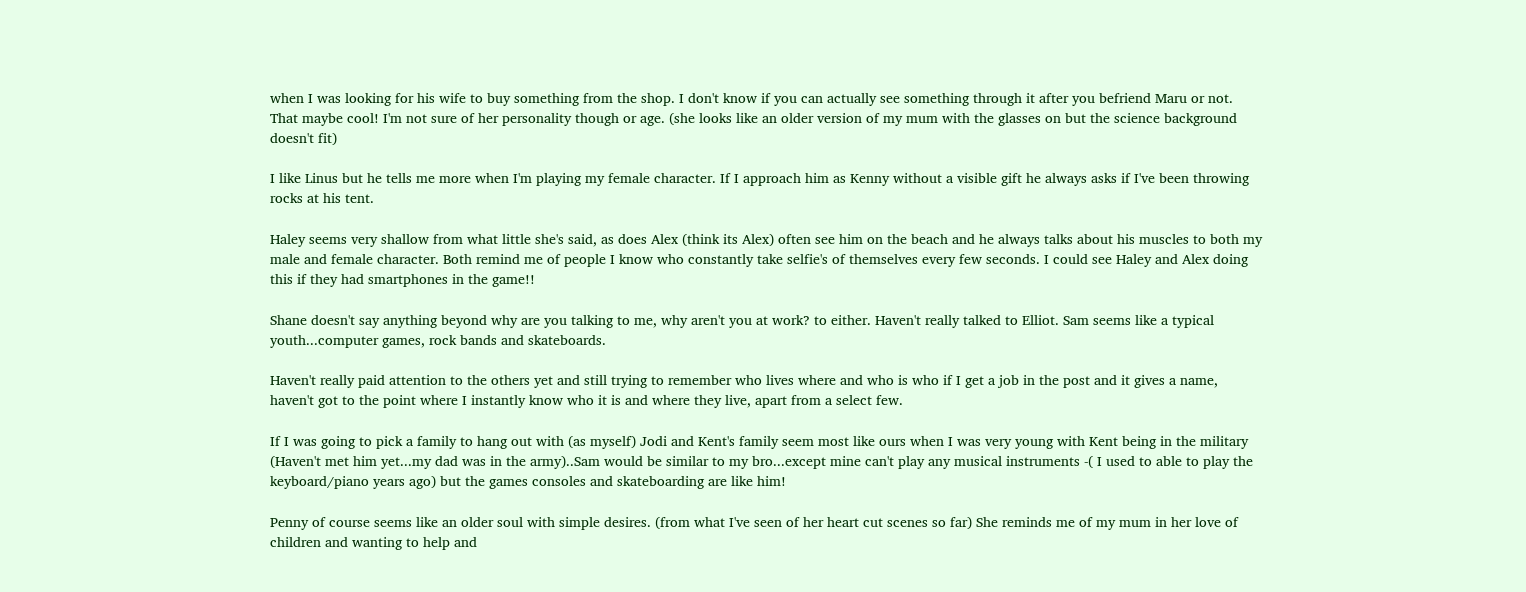when I was looking for his wife to buy something from the shop. I don't know if you can actually see something through it after you befriend Maru or not. That maybe cool! I'm not sure of her personality though or age. (she looks like an older version of my mum with the glasses on but the science background doesn't fit)

I like Linus but he tells me more when I'm playing my female character. If I approach him as Kenny without a visible gift he always asks if I've been throwing rocks at his tent.

Haley seems very shallow from what little she's said, as does Alex (think its Alex) often see him on the beach and he always talks about his muscles to both my male and female character. Both remind me of people I know who constantly take selfie's of themselves every few seconds. I could see Haley and Alex doing this if they had smartphones in the game!!

Shane doesn't say anything beyond why are you talking to me, why aren't you at work? to either. Haven't really talked to Elliot. Sam seems like a typical youth...computer games, rock bands and skateboards.

Haven't really paid attention to the others yet and still trying to remember who lives where and who is who if I get a job in the post and it gives a name, haven't got to the point where I instantly know who it is and where they live, apart from a select few.

If I was going to pick a family to hang out with (as myself) Jodi and Kent's family seem most like ours when I was very young with Kent being in the military (Haven't met him yet...my dad was in the army)..Sam would be similar to my bro...except mine can't play any musical instruments -( I used to able to play the keyboard/piano years ago) but the games consoles and skateboarding are like him!

Penny of course seems like an older soul with simple desires. (from what I've seen of her heart cut scenes so far) She reminds me of my mum in her love of children and wanting to help and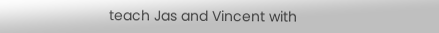teach Jas and Vincent with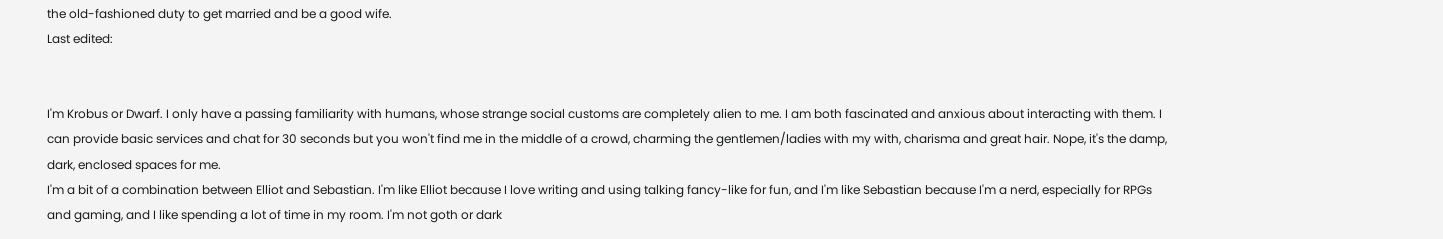the old-fashioned duty to get married and be a good wife.
Last edited:


I'm Krobus or Dwarf. I only have a passing familiarity with humans, whose strange social customs are completely alien to me. I am both fascinated and anxious about interacting with them. I can provide basic services and chat for 30 seconds but you won't find me in the middle of a crowd, charming the gentlemen/ladies with my with, charisma and great hair. Nope, it's the damp, dark, enclosed spaces for me.
I'm a bit of a combination between Elliot and Sebastian. I'm like Elliot because I love writing and using talking fancy-like for fun, and I'm like Sebastian because I'm a nerd, especially for RPGs and gaming, and I like spending a lot of time in my room. I'm not goth or dark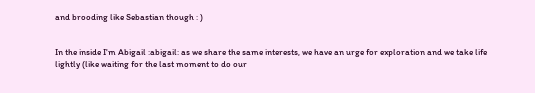and brooding like Sebastian though : )


In the inside I'm Abigail :abigail: as we share the same interests, we have an urge for exploration and we take life lightly (like waiting for the last moment to do our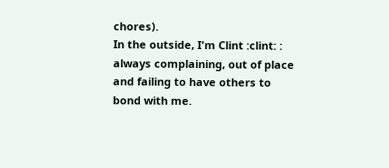chores).
In the outside, I'm Clint :clint: : always complaining, out of place and failing to have others to bond with me.